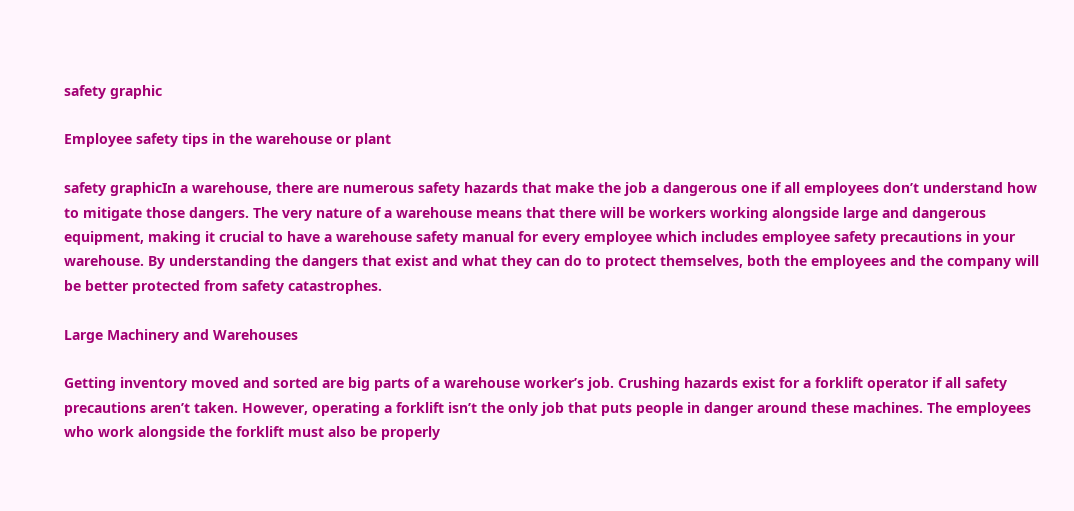safety graphic

Employee safety tips in the warehouse or plant

safety graphicIn a warehouse, there are numerous safety hazards that make the job a dangerous one if all employees don’t understand how to mitigate those dangers. The very nature of a warehouse means that there will be workers working alongside large and dangerous equipment, making it crucial to have a warehouse safety manual for every employee which includes employee safety precautions in your warehouse. By understanding the dangers that exist and what they can do to protect themselves, both the employees and the company will be better protected from safety catastrophes.

Large Machinery and Warehouses

Getting inventory moved and sorted are big parts of a warehouse worker’s job. Crushing hazards exist for a forklift operator if all safety precautions aren’t taken. However, operating a forklift isn’t the only job that puts people in danger around these machines. The employees who work alongside the forklift must also be properly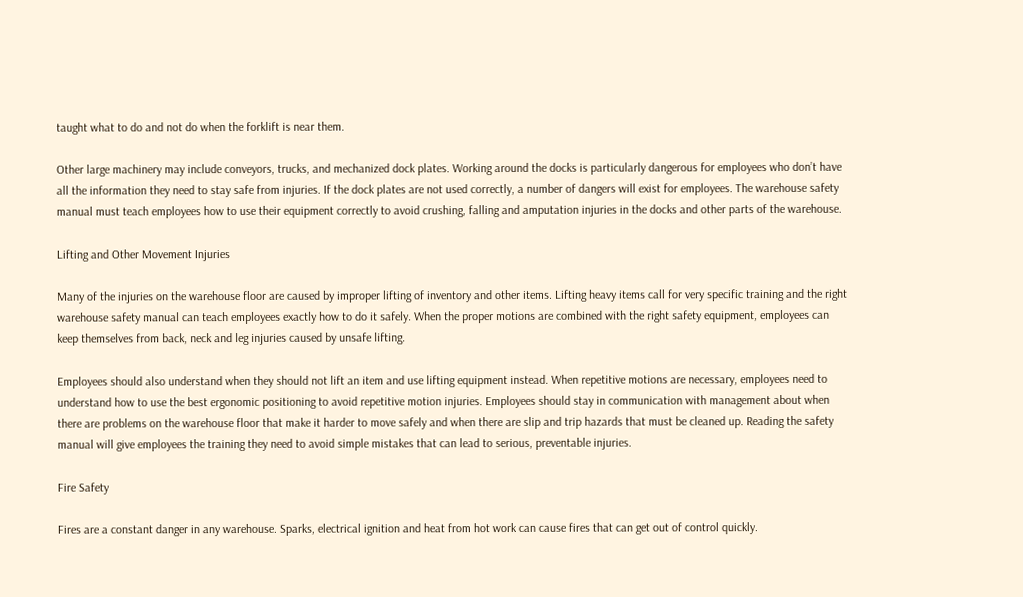taught what to do and not do when the forklift is near them.

Other large machinery may include conveyors, trucks, and mechanized dock plates. Working around the docks is particularly dangerous for employees who don’t have all the information they need to stay safe from injuries. If the dock plates are not used correctly, a number of dangers will exist for employees. The warehouse safety manual must teach employees how to use their equipment correctly to avoid crushing, falling and amputation injuries in the docks and other parts of the warehouse.

Lifting and Other Movement Injuries

Many of the injuries on the warehouse floor are caused by improper lifting of inventory and other items. Lifting heavy items call for very specific training and the right warehouse safety manual can teach employees exactly how to do it safely. When the proper motions are combined with the right safety equipment, employees can keep themselves from back, neck and leg injuries caused by unsafe lifting.

Employees should also understand when they should not lift an item and use lifting equipment instead. When repetitive motions are necessary, employees need to understand how to use the best ergonomic positioning to avoid repetitive motion injuries. Employees should stay in communication with management about when there are problems on the warehouse floor that make it harder to move safely and when there are slip and trip hazards that must be cleaned up. Reading the safety manual will give employees the training they need to avoid simple mistakes that can lead to serious, preventable injuries.

Fire Safety

Fires are a constant danger in any warehouse. Sparks, electrical ignition and heat from hot work can cause fires that can get out of control quickly.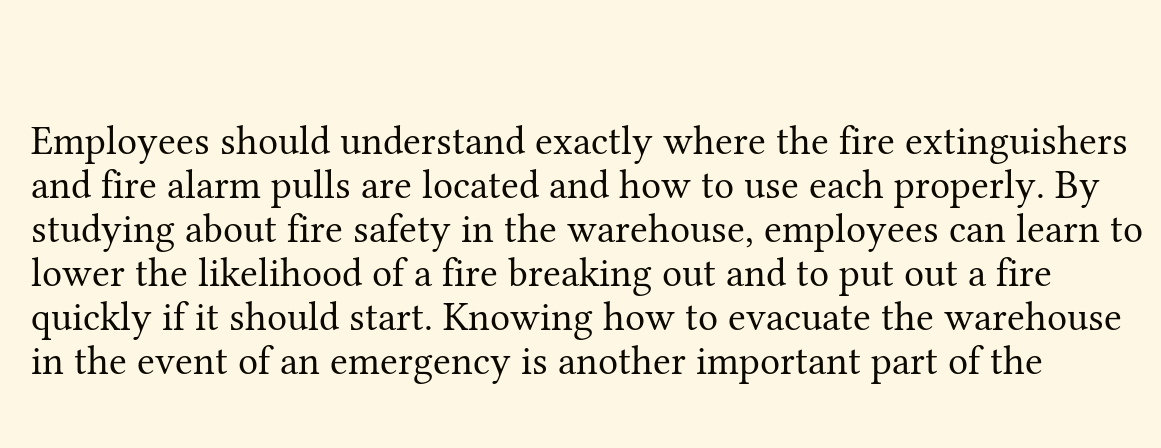Employees should understand exactly where the fire extinguishers and fire alarm pulls are located and how to use each properly. By studying about fire safety in the warehouse, employees can learn to lower the likelihood of a fire breaking out and to put out a fire quickly if it should start. Knowing how to evacuate the warehouse in the event of an emergency is another important part of the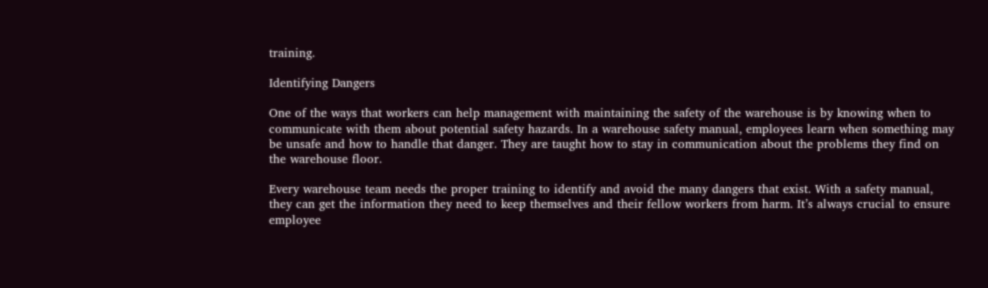training.

Identifying Dangers

One of the ways that workers can help management with maintaining the safety of the warehouse is by knowing when to communicate with them about potential safety hazards. In a warehouse safety manual, employees learn when something may be unsafe and how to handle that danger. They are taught how to stay in communication about the problems they find on the warehouse floor.

Every warehouse team needs the proper training to identify and avoid the many dangers that exist. With a safety manual, they can get the information they need to keep themselves and their fellow workers from harm. It’s always crucial to ensure employee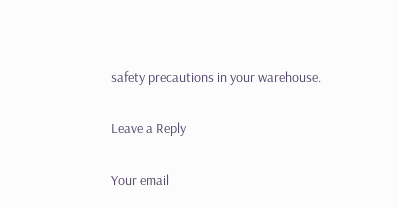safety precautions in your warehouse.

Leave a Reply

Your email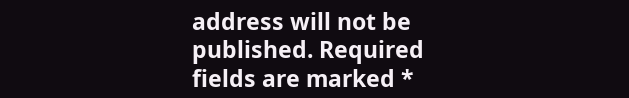address will not be published. Required fields are marked *